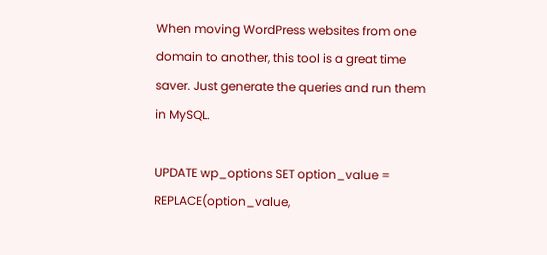When moving WordPress websites from one domain to another, this tool is a great time saver. Just generate the queries and run them in MySQL.

UPDATE wp_options SET option_value = REPLACE(option_value,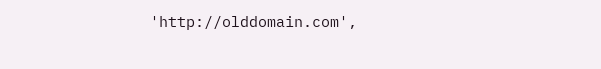'http://olddomain.com',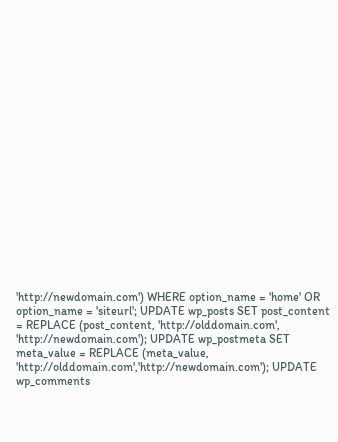'http://newdomain.com') WHERE option_name = 'home' OR option_name = 'siteurl'; UPDATE wp_posts SET post_content = REPLACE (post_content, 'http://olddomain.com', 'http://newdomain.com'); UPDATE wp_postmeta SET meta_value = REPLACE (meta_value, 'http://olddomain.com','http://newdomain.com'); UPDATE wp_comments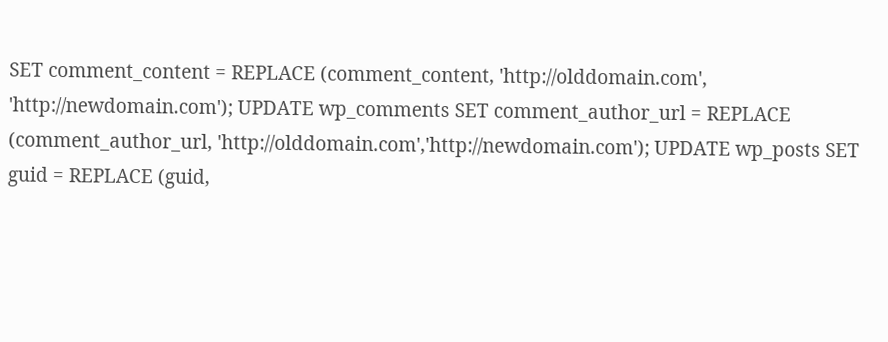SET comment_content = REPLACE (comment_content, 'http://olddomain.com', 'http://newdomain.com'); UPDATE wp_comments SET comment_author_url = REPLACE (comment_author_url, 'http://olddomain.com','http://newdomain.com'); UPDATE wp_posts SET guid = REPLACE (guid,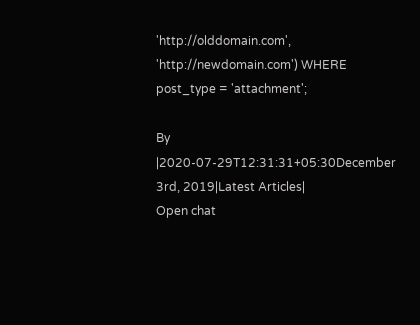'http://olddomain.com', 'http://newdomain.com') WHERE post_type = 'attachment';

By |2020-07-29T12:31:31+05:30December 3rd, 2019|Latest Articles|
Open chat